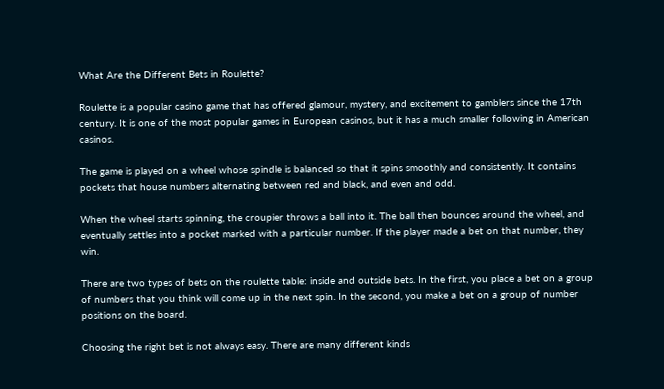What Are the Different Bets in Roulette?

Roulette is a popular casino game that has offered glamour, mystery, and excitement to gamblers since the 17th century. It is one of the most popular games in European casinos, but it has a much smaller following in American casinos.

The game is played on a wheel whose spindle is balanced so that it spins smoothly and consistently. It contains pockets that house numbers alternating between red and black, and even and odd.

When the wheel starts spinning, the croupier throws a ball into it. The ball then bounces around the wheel, and eventually settles into a pocket marked with a particular number. If the player made a bet on that number, they win.

There are two types of bets on the roulette table: inside and outside bets. In the first, you place a bet on a group of numbers that you think will come up in the next spin. In the second, you make a bet on a group of number positions on the board.

Choosing the right bet is not always easy. There are many different kinds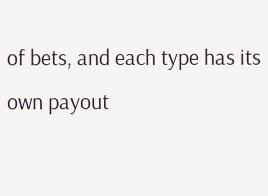of bets, and each type has its own payout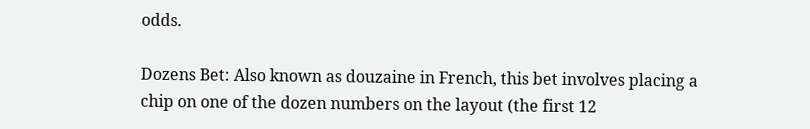odds.

Dozens Bet: Also known as douzaine in French, this bet involves placing a chip on one of the dozen numbers on the layout (the first 12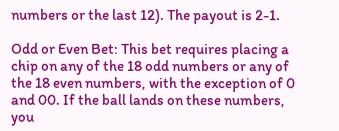numbers or the last 12). The payout is 2-1.

Odd or Even Bet: This bet requires placing a chip on any of the 18 odd numbers or any of the 18 even numbers, with the exception of 0 and 00. If the ball lands on these numbers, you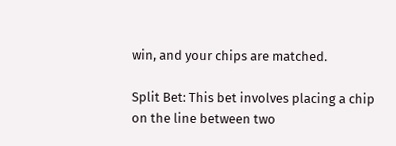win, and your chips are matched.

Split Bet: This bet involves placing a chip on the line between two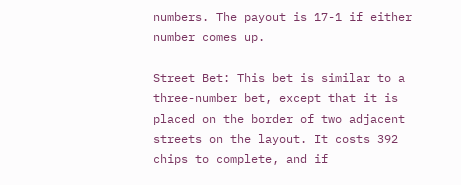numbers. The payout is 17-1 if either number comes up.

Street Bet: This bet is similar to a three-number bet, except that it is placed on the border of two adjacent streets on the layout. It costs 392 chips to complete, and if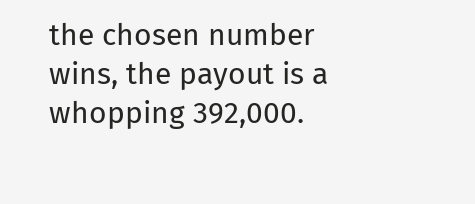the chosen number wins, the payout is a whopping 392,000.